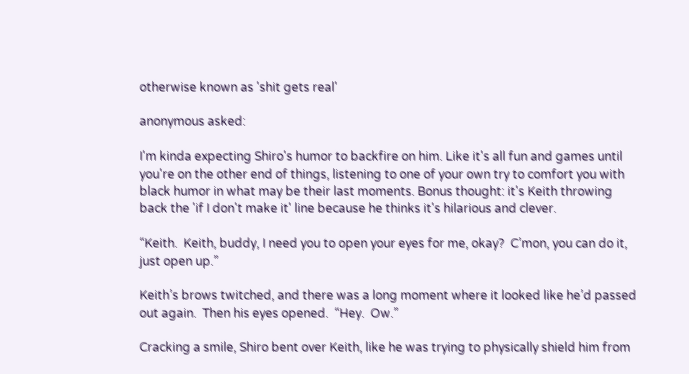otherwise known as 'shit gets real'

anonymous asked:

I'm kinda expecting Shiro's humor to backfire on him. Like it's all fun and games until you're on the other end of things, listening to one of your own try to comfort you with black humor in what may be their last moments. Bonus thought: it's Keith throwing back the 'if I don't make it' line because he thinks it's hilarious and clever.

“Keith.  Keith, buddy, I need you to open your eyes for me, okay?  C’mon, you can do it, just open up.”

Keith’s brows twitched, and there was a long moment where it looked like he’d passed out again.  Then his eyes opened.  “Hey.  Ow.”

Cracking a smile, Shiro bent over Keith, like he was trying to physically shield him from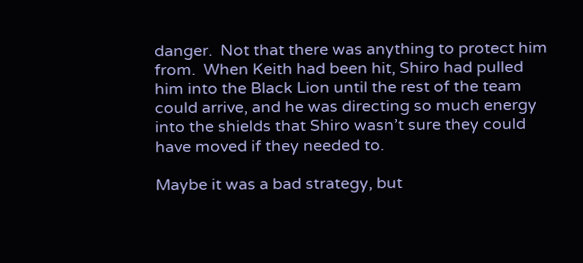danger.  Not that there was anything to protect him from.  When Keith had been hit, Shiro had pulled him into the Black Lion until the rest of the team could arrive, and he was directing so much energy into the shields that Shiro wasn’t sure they could have moved if they needed to.

Maybe it was a bad strategy, but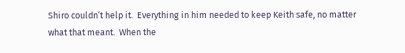Shiro couldn’t help it.  Everything in him needed to keep Keith safe, no matter what that meant.  When the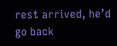rest arrived, he’d go back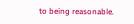to being reasonable.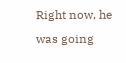Right now, he was going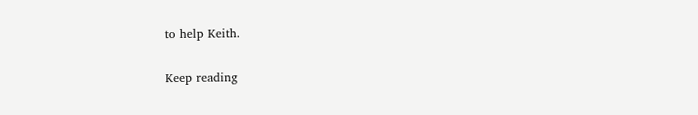to help Keith.

Keep reading